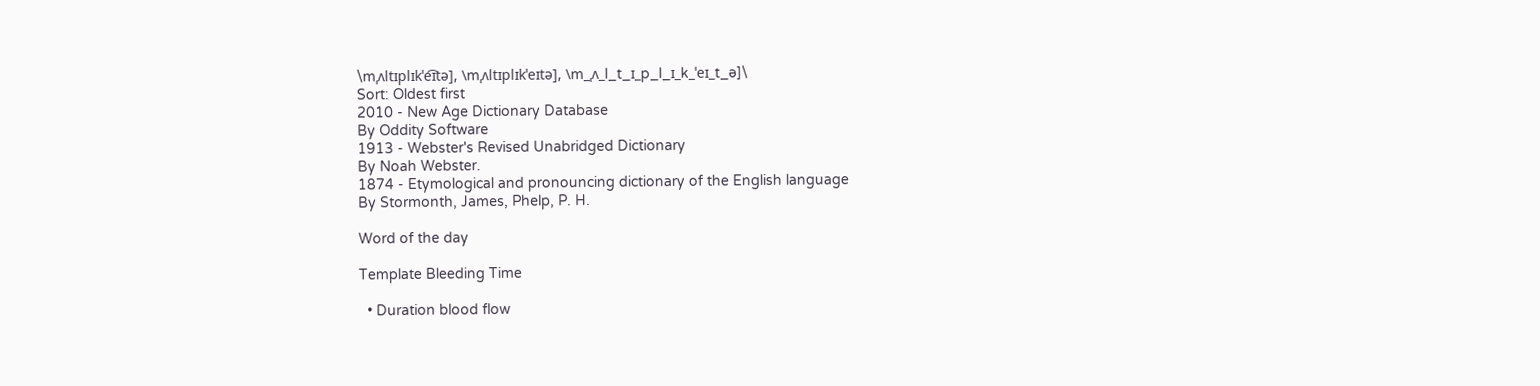\mˌʌltɪplɪkˈe͡ɪtə], \mˌʌltɪplɪkˈeɪtə], \m_ˌʌ_l_t_ɪ_p_l_ɪ_k_ˈeɪ_t_ə]\
Sort: Oldest first
2010 - New Age Dictionary Database
By Oddity Software
1913 - Webster's Revised Unabridged Dictionary
By Noah Webster.
1874 - Etymological and pronouncing dictionary of the English language
By Stormonth, James, Phelp, P. H.

Word of the day

Template Bleeding Time

  • Duration blood flow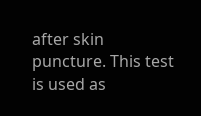after skin puncture. This test is used as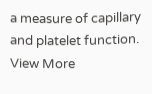a measure of capillary and platelet function.
View More